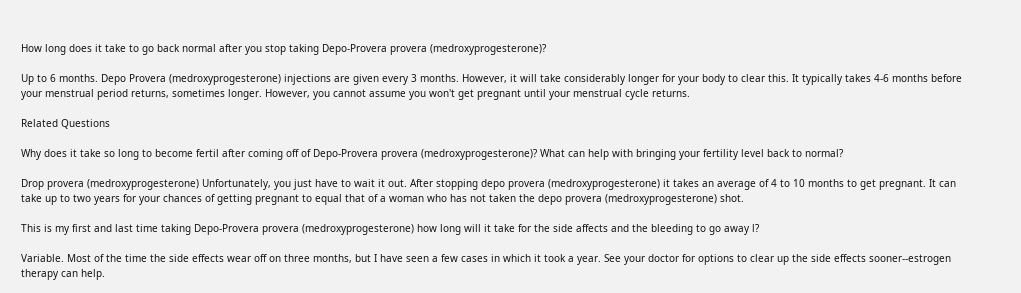How long does it take to go back normal after you stop taking Depo-Provera provera (medroxyprogesterone)?

Up to 6 months. Depo Provera (medroxyprogesterone) injections are given every 3 months. However, it will take considerably longer for your body to clear this. It typically takes 4-6 months before your menstrual period returns, sometimes longer. However, you cannot assume you won't get pregnant until your menstrual cycle returns.

Related Questions

Why does it take so long to become fertil after coming off of Depo-Provera provera (medroxyprogesterone)? What can help with bringing your fertility level back to normal?

Drop provera (medroxyprogesterone) Unfortunately, you just have to wait it out. After stopping depo provera (medroxyprogesterone) it takes an average of 4 to 10 months to get pregnant. It can take up to two years for your chances of getting pregnant to equal that of a woman who has not taken the depo provera (medroxyprogesterone) shot.

This is my first and last time taking Depo-Provera provera (medroxyprogesterone) how long will it take for the side affects and the bleeding to go away l?

Variable. Most of the time the side effects wear off on three months, but I have seen a few cases in which it took a year. See your doctor for options to clear up the side effects sooner--estrogen therapy can help.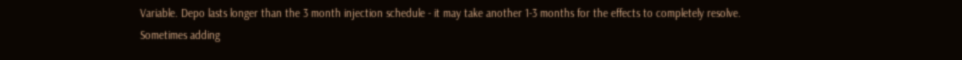Variable. Depo lasts longer than the 3 month injection schedule - it may take another 1-3 months for the effects to completely resolve. Sometimes adding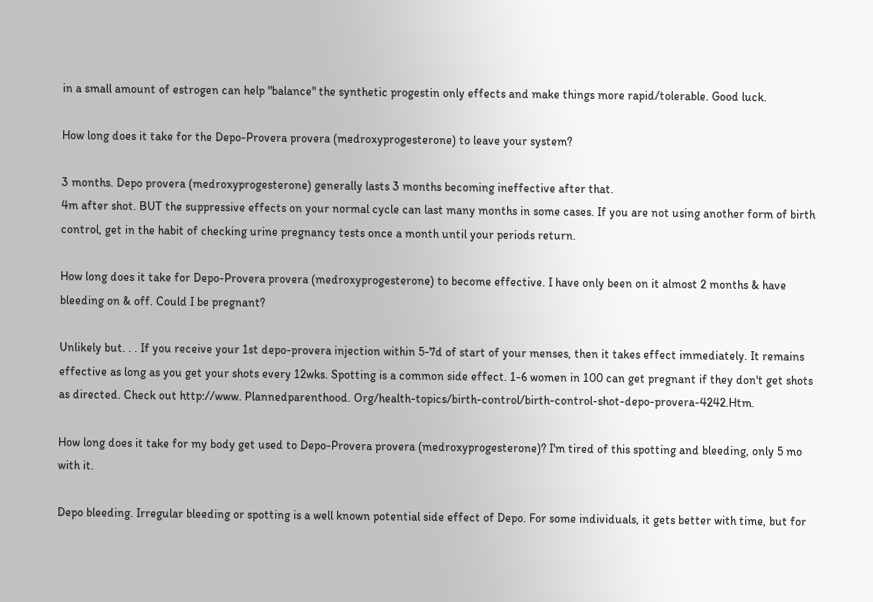in a small amount of estrogen can help "balance" the synthetic progestin only effects and make things more rapid/tolerable. Good luck.

How long does it take for the Depo-Provera provera (medroxyprogesterone) to leave your system?

3 months. Depo provera (medroxyprogesterone) generally lasts 3 months becoming ineffective after that.
4m after shot. BUT the suppressive effects on your normal cycle can last many months in some cases. If you are not using another form of birth control, get in the habit of checking urine pregnancy tests once a month until your periods return.

How long does it take for Depo-Provera provera (medroxyprogesterone) to become effective. I have only been on it almost 2 months & have bleeding on & off. Could I be pregnant?

Unlikely but. . . If you receive your 1st depo-provera injection within 5-7d of start of your menses, then it takes effect immediately. It remains effective as long as you get your shots every 12wks. Spotting is a common side effect. 1-6 women in 100 can get pregnant if they don't get shots as directed. Check out http://www. Plannedparenthood. Org/health-topics/birth-control/birth-control-shot-depo-provera-4242.Htm.

How long does it take for my body get used to Depo-Provera provera (medroxyprogesterone)? I'm tired of this spotting and bleeding, only 5 mo with it.

Depo bleeding. Irregular bleeding or spotting is a well known potential side effect of Depo. For some individuals, it gets better with time, but for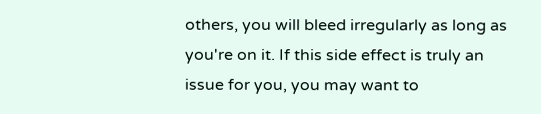others, you will bleed irregularly as long as you're on it. If this side effect is truly an issue for you, you may want to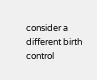consider a different birth control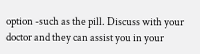option -such as the pill. Discuss with your doctor and they can assist you in your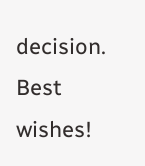decision. Best wishes!